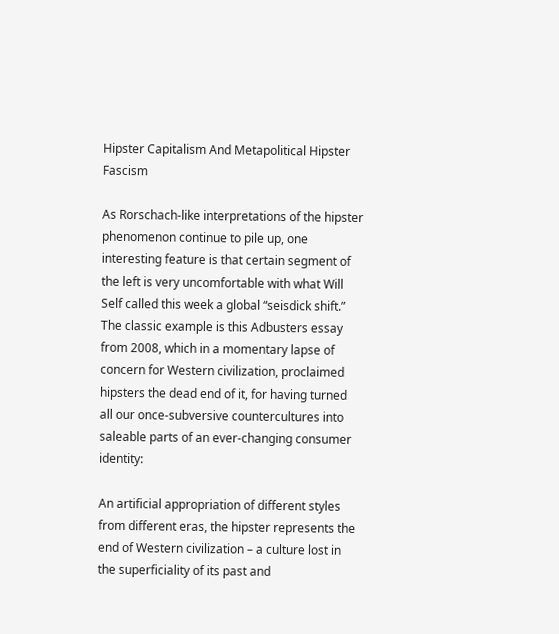Hipster Capitalism And Metapolitical Hipster Fascism

As Rorschach-like interpretations of the hipster phenomenon continue to pile up, one interesting feature is that certain segment of the left is very uncomfortable with what Will Self called this week a global “seisdick shift.” The classic example is this Adbusters essay from 2008, which in a momentary lapse of concern for Western civilization, proclaimed hipsters the dead end of it, for having turned all our once-subversive countercultures into saleable parts of an ever-changing consumer identity:

An artificial appropriation of different styles from different eras, the hipster represents the end of Western civilization – a culture lost in the superficiality of its past and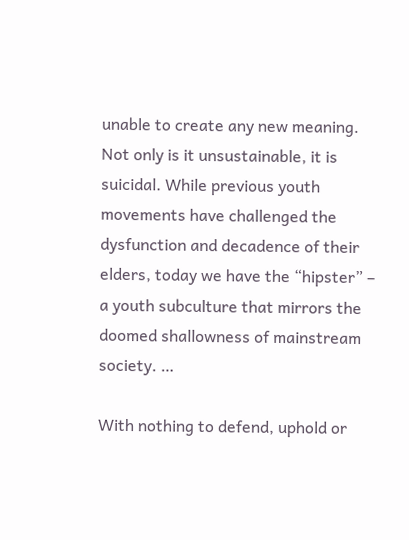unable to create any new meaning. Not only is it unsustainable, it is suicidal. While previous youth movements have challenged the dysfunction and decadence of their elders, today we have the “hipster” – a youth subculture that mirrors the doomed shallowness of mainstream society. …

With nothing to defend, uphold or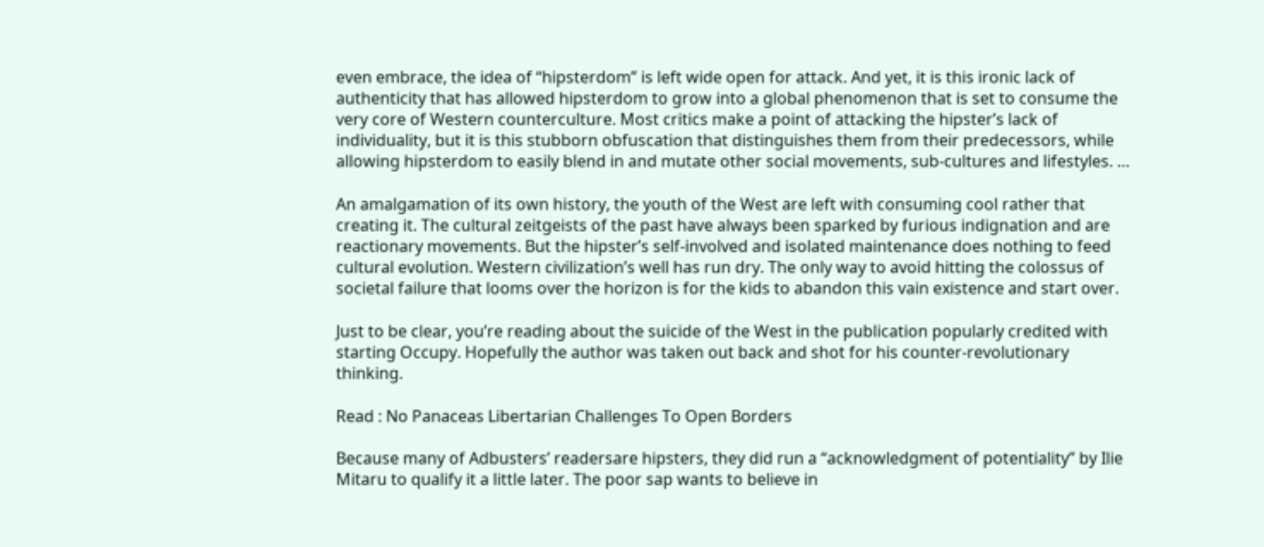even embrace, the idea of “hipsterdom” is left wide open for attack. And yet, it is this ironic lack of authenticity that has allowed hipsterdom to grow into a global phenomenon that is set to consume the very core of Western counterculture. Most critics make a point of attacking the hipster’s lack of individuality, but it is this stubborn obfuscation that distinguishes them from their predecessors, while allowing hipsterdom to easily blend in and mutate other social movements, sub-cultures and lifestyles. …

An amalgamation of its own history, the youth of the West are left with consuming cool rather that creating it. The cultural zeitgeists of the past have always been sparked by furious indignation and are reactionary movements. But the hipster’s self-involved and isolated maintenance does nothing to feed cultural evolution. Western civilization’s well has run dry. The only way to avoid hitting the colossus of societal failure that looms over the horizon is for the kids to abandon this vain existence and start over.

Just to be clear, you’re reading about the suicide of the West in the publication popularly credited with starting Occupy. Hopefully the author was taken out back and shot for his counter-revolutionary thinking.

Read : No Panaceas Libertarian Challenges To Open Borders

Because many of Adbusters’ readersare hipsters, they did run a “acknowledgment of potentiality” by Ilie Mitaru to qualify it a little later. The poor sap wants to believe in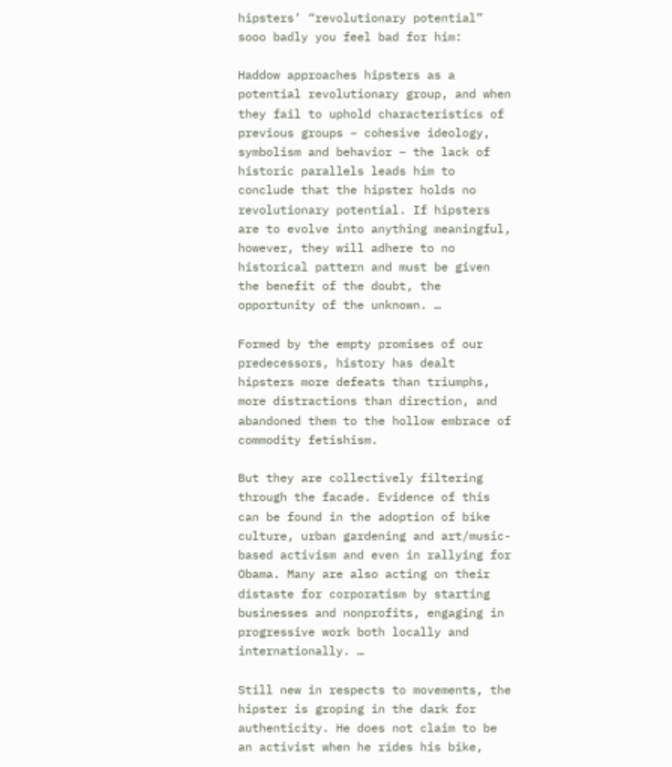hipsters’ “revolutionary potential” sooo badly you feel bad for him:

Haddow approaches hipsters as a potential revolutionary group, and when they fail to uphold characteristics of previous groups – cohesive ideology, symbolism and behavior – the lack of historic parallels leads him to conclude that the hipster holds no revolutionary potential. If hipsters are to evolve into anything meaningful, however, they will adhere to no historical pattern and must be given the benefit of the doubt, the opportunity of the unknown. …

Formed by the empty promises of our predecessors, history has dealt hipsters more defeats than triumphs, more distractions than direction, and abandoned them to the hollow embrace of commodity fetishism.

But they are collectively filtering through the facade. Evidence of this can be found in the adoption of bike culture, urban gardening and art/music-based activism and even in rallying for Obama. Many are also acting on their distaste for corporatism by starting businesses and nonprofits, engaging in progressive work both locally and internationally. …

Still new in respects to movements, the hipster is groping in the dark for authenticity. He does not claim to be an activist when he rides his bike,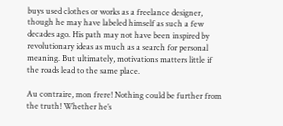buys used clothes or works as a freelance designer, though he may have labeled himself as such a few decades ago. His path may not have been inspired by revolutionary ideas as much as a search for personal meaning. But ultimately, motivations matters little if the roads lead to the same place.

Au contraire, mon frere! Nothing could be further from the truth! Whether he’s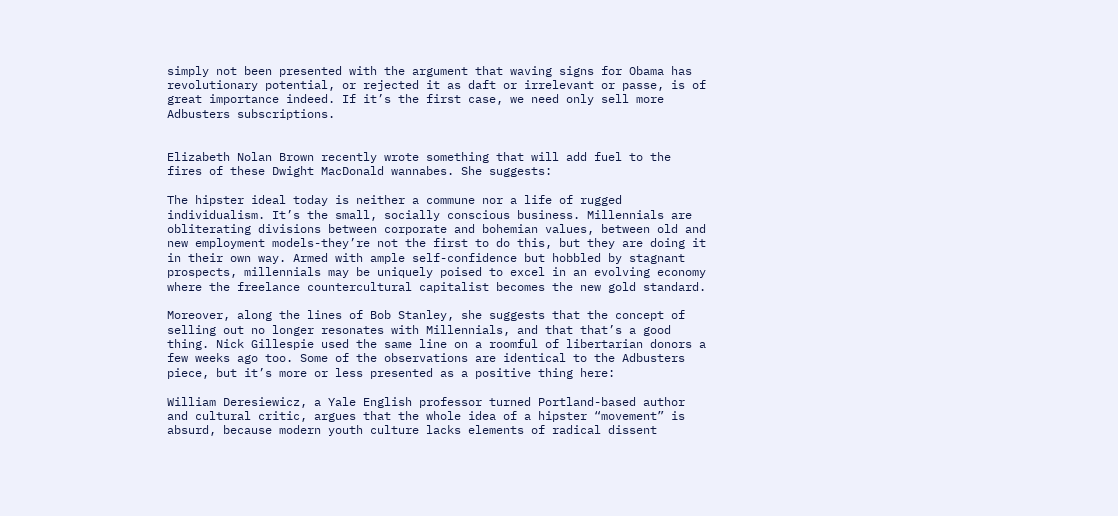simply not been presented with the argument that waving signs for Obama has revolutionary potential, or rejected it as daft or irrelevant or passe, is of great importance indeed. If it’s the first case, we need only sell more Adbusters subscriptions.


Elizabeth Nolan Brown recently wrote something that will add fuel to the fires of these Dwight MacDonald wannabes. She suggests:

The hipster ideal today is neither a commune nor a life of rugged individualism. It’s the small, socially conscious business. Millennials are obliterating divisions between corporate and bohemian values, between old and new employment models-they’re not the first to do this, but they are doing it in their own way. Armed with ample self-confidence but hobbled by stagnant prospects, millennials may be uniquely poised to excel in an evolving economy where the freelance countercultural capitalist becomes the new gold standard.

Moreover, along the lines of Bob Stanley, she suggests that the concept of selling out no longer resonates with Millennials, and that that’s a good thing. Nick Gillespie used the same line on a roomful of libertarian donors a few weeks ago too. Some of the observations are identical to the Adbusters piece, but it’s more or less presented as a positive thing here:

William Deresiewicz, a Yale English professor turned Portland-based author and cultural critic, argues that the whole idea of a hipster “movement” is absurd, because modern youth culture lacks elements of radical dissent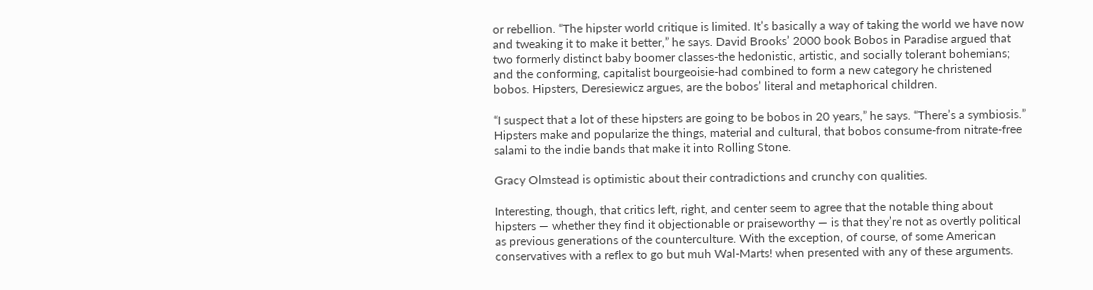or rebellion. “The hipster world critique is limited. It’s basically a way of taking the world we have now and tweaking it to make it better,” he says. David Brooks’ 2000 book Bobos in Paradise argued that two formerly distinct baby boomer classes-the hedonistic, artistic, and socially tolerant bohemians; and the conforming, capitalist bourgeoisie-had combined to form a new category he christened bobos. Hipsters, Deresiewicz argues, are the bobos’ literal and metaphorical children.

“I suspect that a lot of these hipsters are going to be bobos in 20 years,” he says. “There’s a symbiosis.” Hipsters make and popularize the things, material and cultural, that bobos consume-from nitrate-free salami to the indie bands that make it into Rolling Stone.

Gracy Olmstead is optimistic about their contradictions and crunchy con qualities.

Interesting, though, that critics left, right, and center seem to agree that the notable thing about hipsters — whether they find it objectionable or praiseworthy — is that they’re not as overtly political as previous generations of the counterculture. With the exception, of course, of some American conservatives with a reflex to go but muh Wal-Marts! when presented with any of these arguments.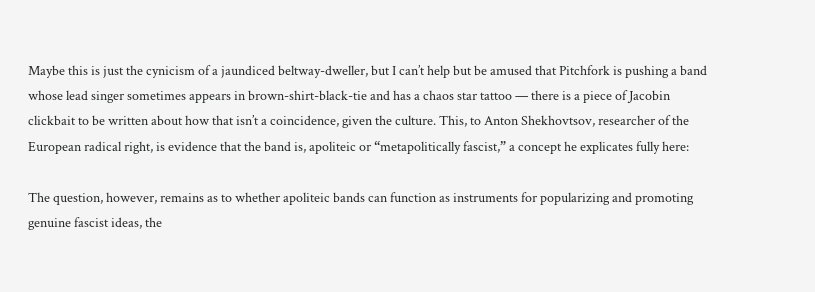Maybe this is just the cynicism of a jaundiced beltway-dweller, but I can’t help but be amused that Pitchfork is pushing a band whose lead singer sometimes appears in brown-shirt-black-tie and has a chaos star tattoo — there is a piece of Jacobin clickbait to be written about how that isn’t a coincidence, given the culture. This, to Anton Shekhovtsov, researcher of the European radical right, is evidence that the band is, apoliteic or “metapolitically fascist,” a concept he explicates fully here:

The question, however, remains as to whether apoliteic bands can function as instruments for popularizing and promoting genuine fascist ideas, the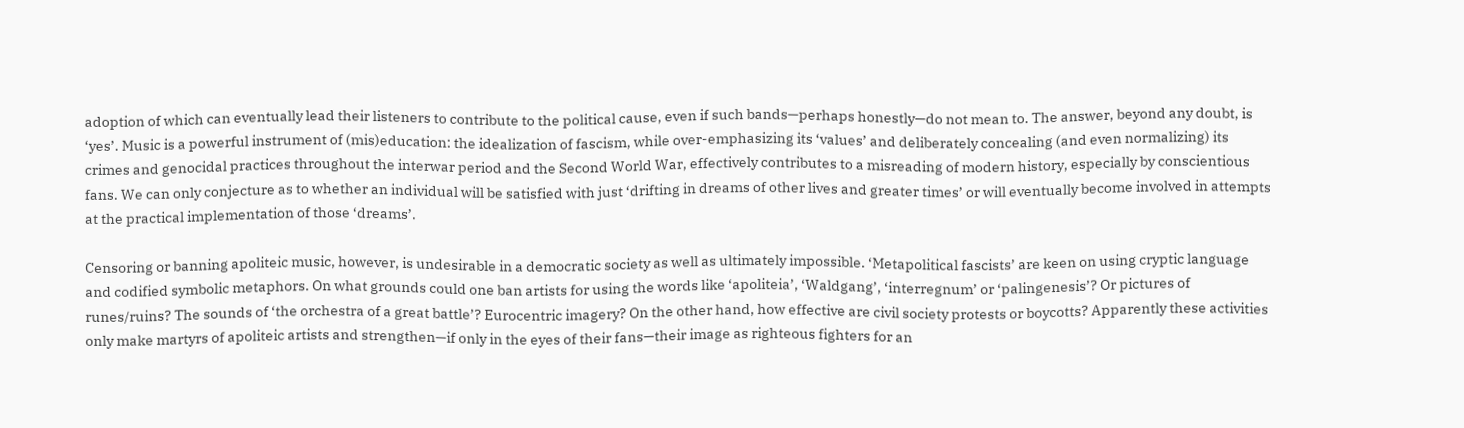adoption of which can eventually lead their listeners to contribute to the political cause, even if such bands—perhaps honestly—do not mean to. The answer, beyond any doubt, is ‘yes’. Music is a powerful instrument of (mis)education: the idealization of fascism, while over-emphasizing its ‘values’ and deliberately concealing (and even normalizing) its crimes and genocidal practices throughout the interwar period and the Second World War, effectively contributes to a misreading of modern history, especially by conscientious fans. We can only conjecture as to whether an individual will be satisfied with just ‘drifting in dreams of other lives and greater times’ or will eventually become involved in attempts at the practical implementation of those ‘dreams’.

Censoring or banning apoliteic music, however, is undesirable in a democratic society as well as ultimately impossible. ‘Metapolitical fascists’ are keen on using cryptic language and codified symbolic metaphors. On what grounds could one ban artists for using the words like ‘apoliteia’, ‘Waldgang’, ‘interregnum’ or ‘palingenesis’? Or pictures of runes/ruins? The sounds of ‘the orchestra of a great battle’? Eurocentric imagery? On the other hand, how effective are civil society protests or boycotts? Apparently these activities only make martyrs of apoliteic artists and strengthen—if only in the eyes of their fans—their image as righteous fighters for an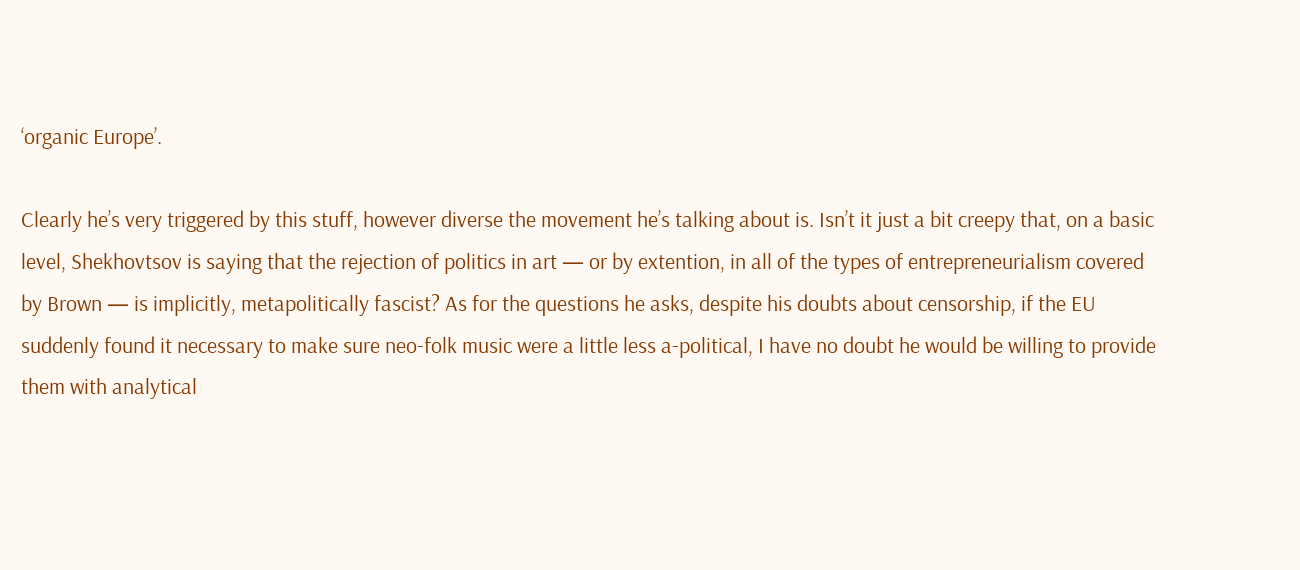‘organic Europe’.

Clearly he’s very triggered by this stuff, however diverse the movement he’s talking about is. Isn’t it just a bit creepy that, on a basic level, Shekhovtsov is saying that the rejection of politics in art — or by extention, in all of the types of entrepreneurialism covered by Brown — is implicitly, metapolitically fascist? As for the questions he asks, despite his doubts about censorship, if the EU suddenly found it necessary to make sure neo-folk music were a little less a-political, I have no doubt he would be willing to provide them with analytical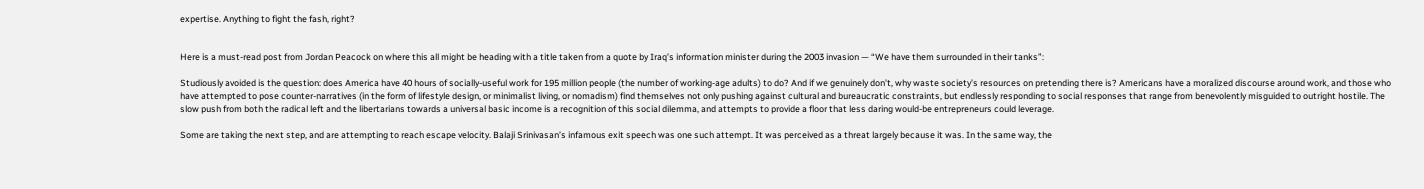expertise. Anything to fight the fash, right?


Here is a must-read post from Jordan Peacock on where this all might be heading with a title taken from a quote by Iraq’s information minister during the 2003 invasion — “We have them surrounded in their tanks”:

Studiously avoided is the question: does America have 40 hours of socially-useful work for 195 million people (the number of working-age adults) to do? And if we genuinely don’t, why waste society’s resources on pretending there is? Americans have a moralized discourse around work, and those who have attempted to pose counter-narratives (in the form of lifestyle design, or minimalist living, or nomadism) find themselves not only pushing against cultural and bureaucratic constraints, but endlessly responding to social responses that range from benevolently misguided to outright hostile. The slow push from both the radical left and the libertarians towards a universal basic income is a recognition of this social dilemma, and attempts to provide a floor that less daring would-be entrepreneurs could leverage.

Some are taking the next step, and are attempting to reach escape velocity. Balaji Srinivasan’s infamous exit speech was one such attempt. It was perceived as a threat largely because it was. In the same way, the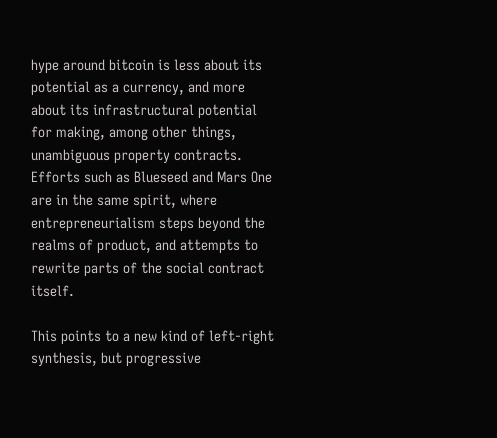hype around bitcoin is less about its potential as a currency, and more about its infrastructural potential for making, among other things, unambiguous property contracts. Efforts such as Blueseed and Mars One are in the same spirit, where entrepreneurialism steps beyond the realms of product, and attempts to rewrite parts of the social contract itself.

This points to a new kind of left-right synthesis, but progressive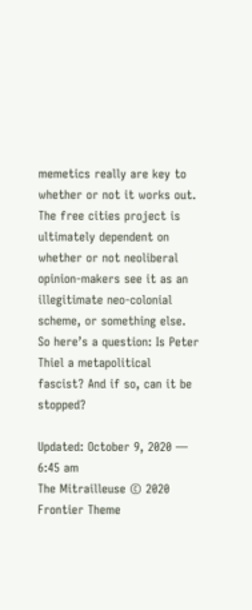memetics really are key to whether or not it works out. The free cities project is ultimately dependent on whether or not neoliberal opinion-makers see it as an illegitimate neo-colonial  scheme, or something else. So here’s a question: Is Peter Thiel a metapolitical fascist? And if so, can it be stopped?

Updated: October 9, 2020 — 6:45 am
The Mitrailleuse © 2020 Frontier Theme